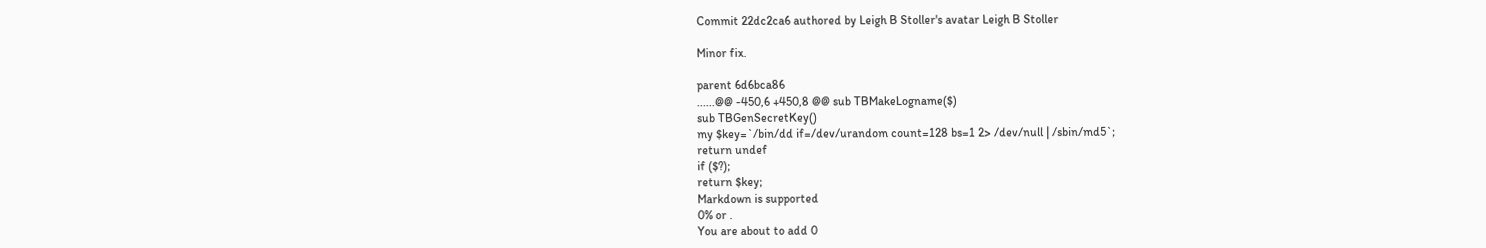Commit 22dc2ca6 authored by Leigh B Stoller's avatar Leigh B Stoller

Minor fix.

parent 6d6bca86
......@@ -450,6 +450,8 @@ sub TBMakeLogname($)
sub TBGenSecretKey()
my $key=`/bin/dd if=/dev/urandom count=128 bs=1 2> /dev/null | /sbin/md5`;
return undef
if ($?);
return $key;
Markdown is supported
0% or .
You are about to add 0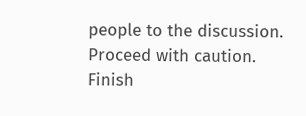people to the discussion. Proceed with caution.
Finish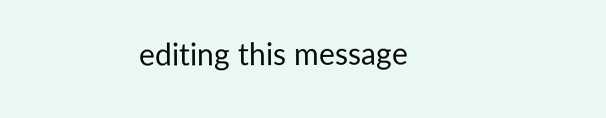editing this message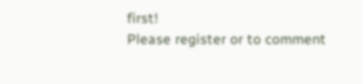first!
Please register or to comment